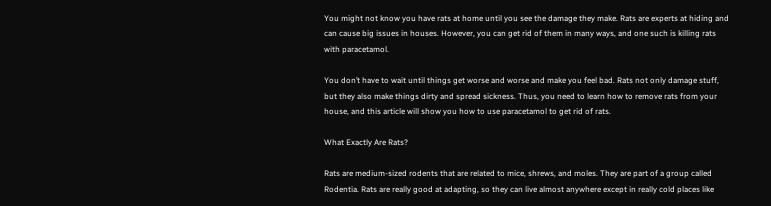You might not know you have rats at home until you see the damage they make. Rats are experts at hiding and can cause big issues in houses. However, you can get rid of them in many ways, and one such is killing rats with paracetamol.

You don’t have to wait until things get worse and worse and make you feel bad. Rats not only damage stuff, but they also make things dirty and spread sickness. Thus, you need to learn how to remove rats from your house, and this article will show you how to use paracetamol to get rid of rats.

What Exactly Are Rats?

Rats are medium-sized rodents that are related to mice, shrews, and moles. They are part of a group called Rodentia. Rats are really good at adapting, so they can live almost anywhere except in really cold places like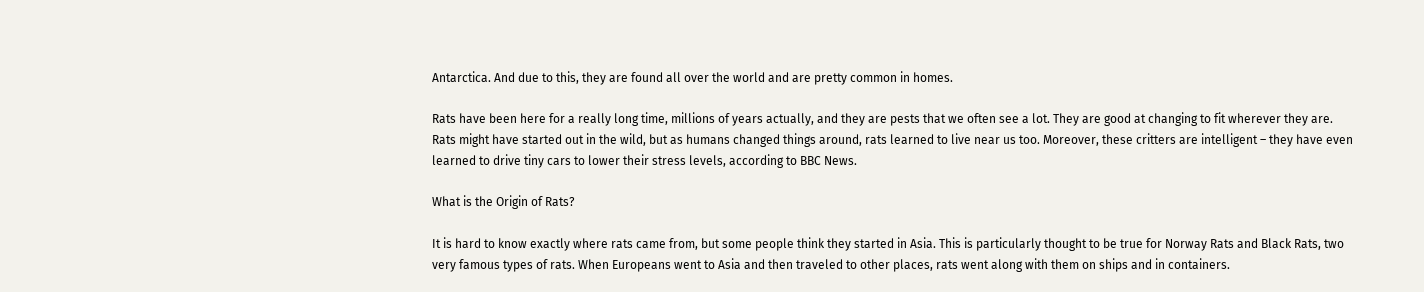Antarctica. And due to this, they are found all over the world and are pretty common in homes.

Rats have been here for a really long time, millions of years actually, and they are pests that we often see a lot. They are good at changing to fit wherever they are. Rats might have started out in the wild, but as humans changed things around, rats learned to live near us too. Moreover, these critters are intelligent – they have even learned to drive tiny cars to lower their stress levels, according to BBC News.

What is the Origin of Rats?

It is hard to know exactly where rats came from, but some people think they started in Asia. This is particularly thought to be true for Norway Rats and Black Rats, two very famous types of rats. When Europeans went to Asia and then traveled to other places, rats went along with them on ships and in containers.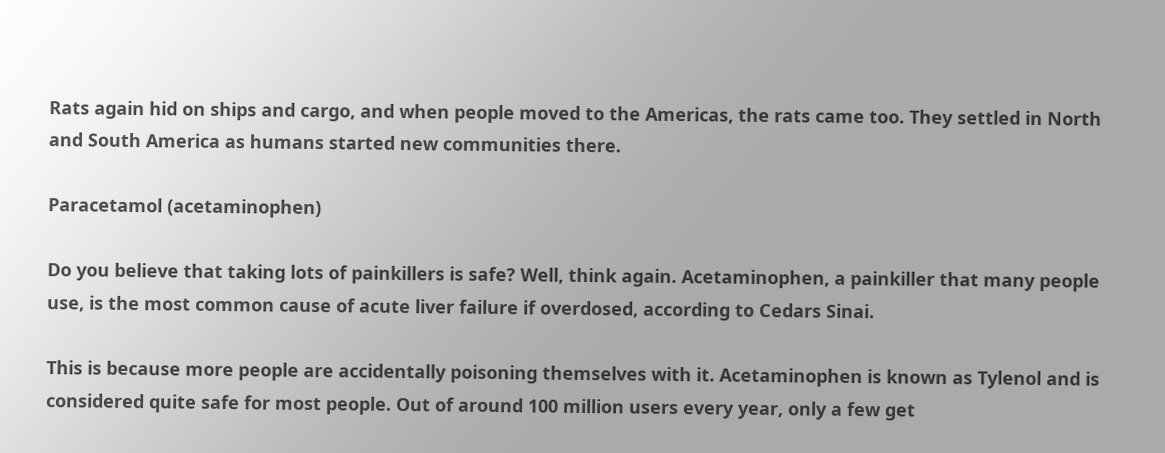Rats again hid on ships and cargo, and when people moved to the Americas, the rats came too. They settled in North and South America as humans started new communities there.

Paracetamol (acetaminophen)

Do you believe that taking lots of painkillers is safe? Well, think again. Acetaminophen, a painkiller that many people use, is the most common cause of acute liver failure if overdosed, according to Cedars Sinai.

This is because more people are accidentally poisoning themselves with it. Acetaminophen is known as Tylenol and is considered quite safe for most people. Out of around 100 million users every year, only a few get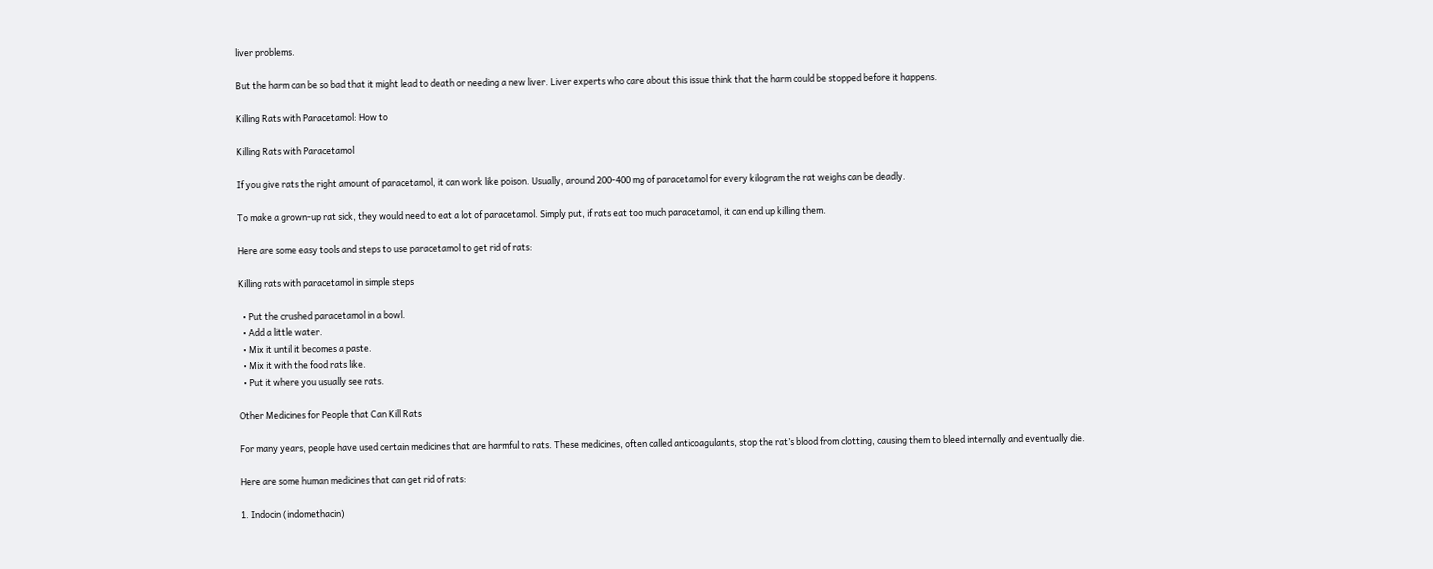liver problems.

But the harm can be so bad that it might lead to death or needing a new liver. Liver experts who care about this issue think that the harm could be stopped before it happens.

Killing Rats with Paracetamol: How to

Killing Rats with Paracetamol

If you give rats the right amount of paracetamol, it can work like poison. Usually, around 200-400 mg of paracetamol for every kilogram the rat weighs can be deadly.

To make a grown-up rat sick, they would need to eat a lot of paracetamol. Simply put, if rats eat too much paracetamol, it can end up killing them.

Here are some easy tools and steps to use paracetamol to get rid of rats:

Killing rats with paracetamol in simple steps

  • Put the crushed paracetamol in a bowl.
  • Add a little water.
  • Mix it until it becomes a paste.
  • Mix it with the food rats like.
  • Put it where you usually see rats.

Other Medicines for People that Can Kill Rats

For many years, people have used certain medicines that are harmful to rats. These medicines, often called anticoagulants, stop the rat’s blood from clotting, causing them to bleed internally and eventually die.

Here are some human medicines that can get rid of rats:

1. Indocin (indomethacin)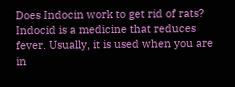Does Indocin work to get rid of rats? Indocid is a medicine that reduces fever. Usually, it is used when you are in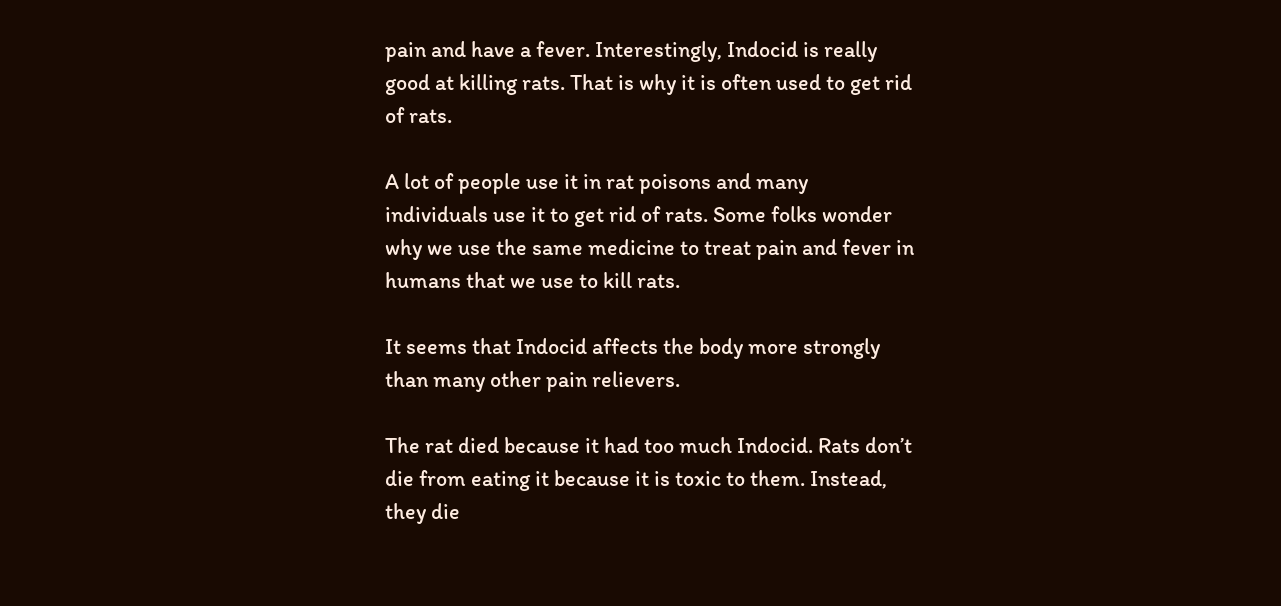pain and have a fever. Interestingly, Indocid is really good at killing rats. That is why it is often used to get rid of rats.

A lot of people use it in rat poisons and many individuals use it to get rid of rats. Some folks wonder why we use the same medicine to treat pain and fever in humans that we use to kill rats.

It seems that Indocid affects the body more strongly than many other pain relievers.

The rat died because it had too much Indocid. Rats don’t die from eating it because it is toxic to them. Instead, they die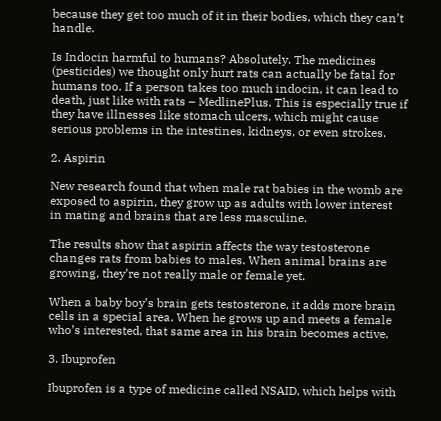because they get too much of it in their bodies, which they can’t handle.

Is Indocin harmful to humans? Absolutely. The medicines (pesticides) we thought only hurt rats can actually be fatal for humans too. If a person takes too much indocin, it can lead to death, just like with rats – MedlinePlus. This is especially true if they have illnesses like stomach ulcers, which might cause serious problems in the intestines, kidneys, or even strokes.

2. Aspirin

New research found that when male rat babies in the womb are exposed to aspirin, they grow up as adults with lower interest in mating and brains that are less masculine.

The results show that aspirin affects the way testosterone changes rats from babies to males. When animal brains are growing, they’re not really male or female yet.

When a baby boy’s brain gets testosterone, it adds more brain cells in a special area. When he grows up and meets a female who’s interested, that same area in his brain becomes active.

3. Ibuprofen

Ibuprofen is a type of medicine called NSAID, which helps with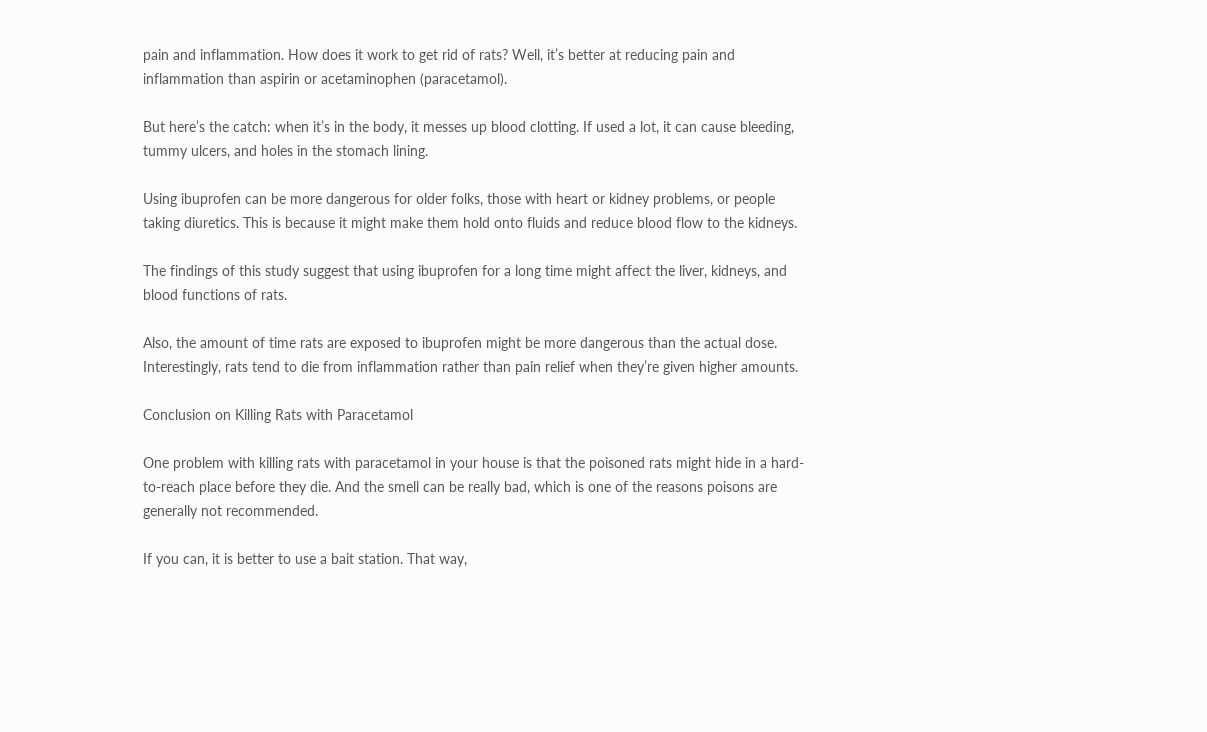pain and inflammation. How does it work to get rid of rats? Well, it’s better at reducing pain and inflammation than aspirin or acetaminophen (paracetamol).

But here’s the catch: when it’s in the body, it messes up blood clotting. If used a lot, it can cause bleeding, tummy ulcers, and holes in the stomach lining.

Using ibuprofen can be more dangerous for older folks, those with heart or kidney problems, or people taking diuretics. This is because it might make them hold onto fluids and reduce blood flow to the kidneys.

The findings of this study suggest that using ibuprofen for a long time might affect the liver, kidneys, and blood functions of rats.

Also, the amount of time rats are exposed to ibuprofen might be more dangerous than the actual dose. Interestingly, rats tend to die from inflammation rather than pain relief when they’re given higher amounts.

Conclusion on Killing Rats with Paracetamol

One problem with killing rats with paracetamol in your house is that the poisoned rats might hide in a hard-to-reach place before they die. And the smell can be really bad, which is one of the reasons poisons are generally not recommended.

If you can, it is better to use a bait station. That way,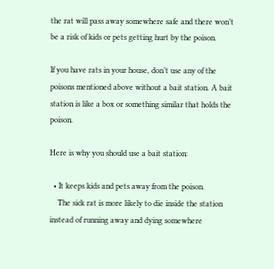the rat will pass away somewhere safe and there won’t be a risk of kids or pets getting hurt by the poison.

If you have rats in your house, don’t use any of the poisons mentioned above without a bait station. A bait station is like a box or something similar that holds the poison.

Here is why you should use a bait station:

  • It keeps kids and pets away from the poison.
    The sick rat is more likely to die inside the station instead of running away and dying somewhere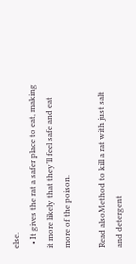else.
  • It gives the rat a safer place to eat, making it more likely that they’ll feel safe and eat more of the poison.

Read alsoMethod to kill a rat with just salt and detergent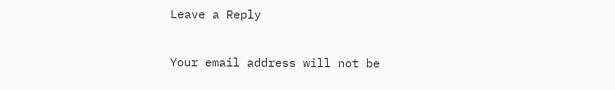Leave a Reply

Your email address will not be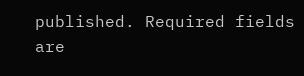published. Required fields are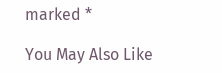marked *

You May Also Like